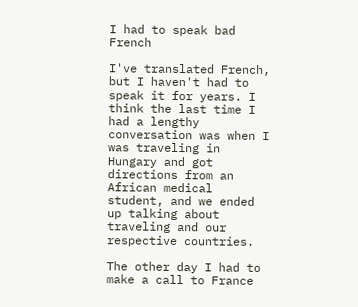I had to speak bad French

I've translated French, but I haven't had to speak it for years. I think the last time I had a lengthy conversation was when I was traveling in Hungary and got directions from an African medical student, and we ended up talking about traveling and our respective countries.

The other day I had to make a call to France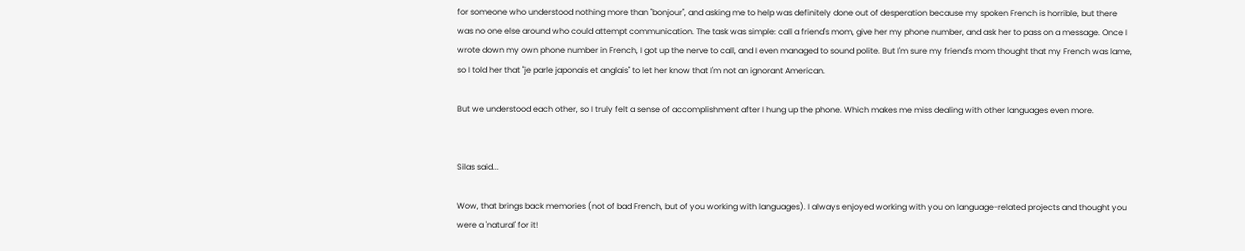for someone who understood nothing more than "bonjour", and asking me to help was definitely done out of desperation because my spoken French is horrible, but there was no one else around who could attempt communication. The task was simple: call a friend's mom, give her my phone number, and ask her to pass on a message. Once I wrote down my own phone number in French, I got up the nerve to call, and I even managed to sound polite. But I'm sure my friend's mom thought that my French was lame, so I told her that "je parle japonais et anglais" to let her know that I'm not an ignorant American.

But we understood each other, so I truly felt a sense of accomplishment after I hung up the phone. Which makes me miss dealing with other languages even more.


Silas said...

Wow, that brings back memories (not of bad French, but of you working with languages). I always enjoyed working with you on language-related projects and thought you were a 'natural' for it!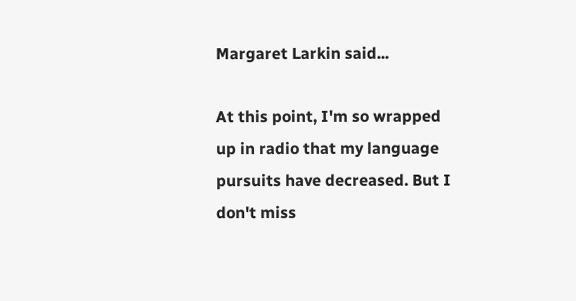Margaret Larkin said...

At this point, I'm so wrapped up in radio that my language pursuits have decreased. But I don't miss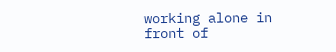working alone in front of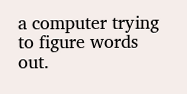a computer trying to figure words out.